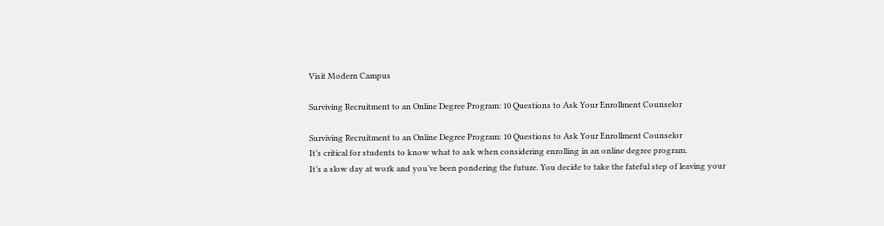Visit Modern Campus

Surviving Recruitment to an Online Degree Program: 10 Questions to Ask Your Enrollment Counselor

Surviving Recruitment to an Online Degree Program: 10 Questions to Ask Your Enrollment Counselor
It’s critical for students to know what to ask when considering enrolling in an online degree program.
It’s a slow day at work and you’ve been pondering the future. You decide to take the fateful step of leaving your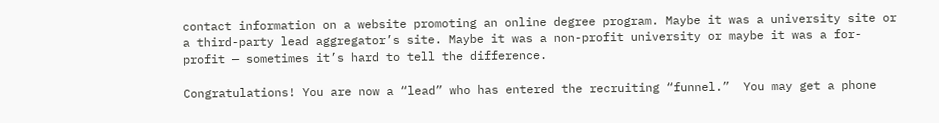contact information on a website promoting an online degree program. Maybe it was a university site or a third-party lead aggregator’s site. Maybe it was a non-profit university or maybe it was a for-profit — sometimes it’s hard to tell the difference.

Congratulations! You are now a “lead” who has entered the recruiting “funnel.”  You may get a phone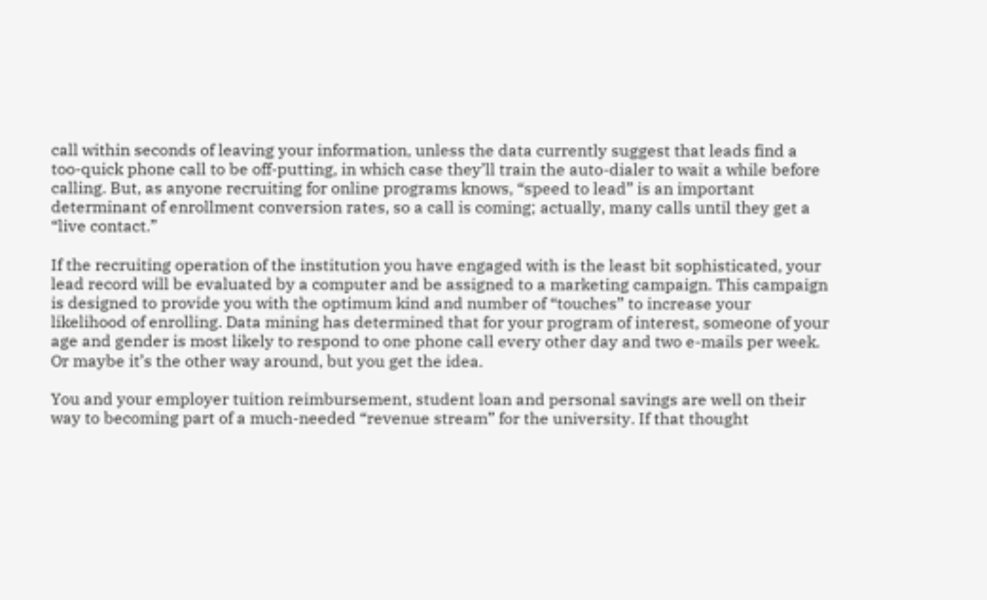call within seconds of leaving your information, unless the data currently suggest that leads find a too-quick phone call to be off-putting, in which case they’ll train the auto-dialer to wait a while before calling. But, as anyone recruiting for online programs knows, “speed to lead” is an important determinant of enrollment conversion rates, so a call is coming; actually, many calls until they get a “live contact.”

If the recruiting operation of the institution you have engaged with is the least bit sophisticated, your lead record will be evaluated by a computer and be assigned to a marketing campaign. This campaign is designed to provide you with the optimum kind and number of “touches” to increase your likelihood of enrolling. Data mining has determined that for your program of interest, someone of your age and gender is most likely to respond to one phone call every other day and two e-mails per week. Or maybe it’s the other way around, but you get the idea.

You and your employer tuition reimbursement, student loan and personal savings are well on their way to becoming part of a much-needed “revenue stream” for the university. If that thought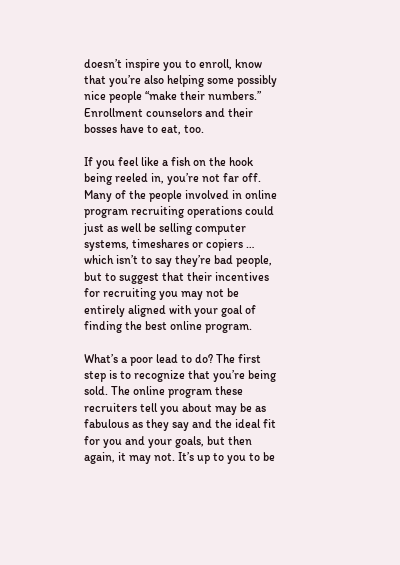doesn’t inspire you to enroll, know that you’re also helping some possibly nice people “make their numbers.” Enrollment counselors and their bosses have to eat, too.

If you feel like a fish on the hook being reeled in, you’re not far off. Many of the people involved in online program recruiting operations could just as well be selling computer systems, timeshares or copiers … which isn’t to say they’re bad people, but to suggest that their incentives for recruiting you may not be entirely aligned with your goal of finding the best online program.

What’s a poor lead to do? The first step is to recognize that you’re being sold. The online program these recruiters tell you about may be as fabulous as they say and the ideal fit for you and your goals, but then again, it may not. It’s up to you to be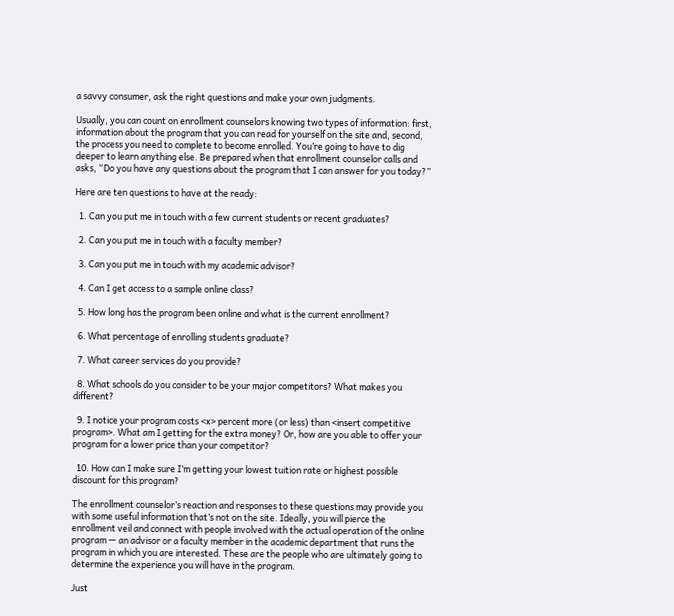a savvy consumer, ask the right questions and make your own judgments.

Usually, you can count on enrollment counselors knowing two types of information: first, information about the program that you can read for yourself on the site and, second, the process you need to complete to become enrolled. You’re going to have to dig deeper to learn anything else. Be prepared when that enrollment counselor calls and asks, “Do you have any questions about the program that I can answer for you today?”

Here are ten questions to have at the ready:

  1. Can you put me in touch with a few current students or recent graduates?

  2. Can you put me in touch with a faculty member?

  3. Can you put me in touch with my academic advisor?

  4. Can I get access to a sample online class?

  5. How long has the program been online and what is the current enrollment?

  6. What percentage of enrolling students graduate?

  7. What career services do you provide?

  8. What schools do you consider to be your major competitors? What makes you different?

  9. I notice your program costs <x> percent more (or less) than <insert competitive program>. What am I getting for the extra money? Or, how are you able to offer your program for a lower price than your competitor?

  10. How can I make sure I’m getting your lowest tuition rate or highest possible discount for this program?

The enrollment counselor’s reaction and responses to these questions may provide you with some useful information that’s not on the site. Ideally, you will pierce the enrollment veil and connect with people involved with the actual operation of the online program — an advisor or a faculty member in the academic department that runs the program in which you are interested. These are the people who are ultimately going to determine the experience you will have in the program.

Just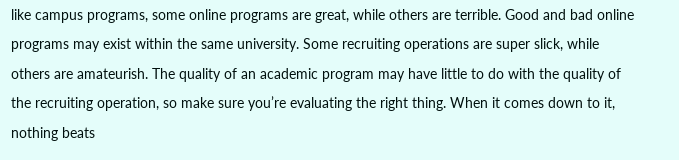like campus programs, some online programs are great, while others are terrible. Good and bad online programs may exist within the same university. Some recruiting operations are super slick, while others are amateurish. The quality of an academic program may have little to do with the quality of the recruiting operation, so make sure you’re evaluating the right thing. When it comes down to it, nothing beats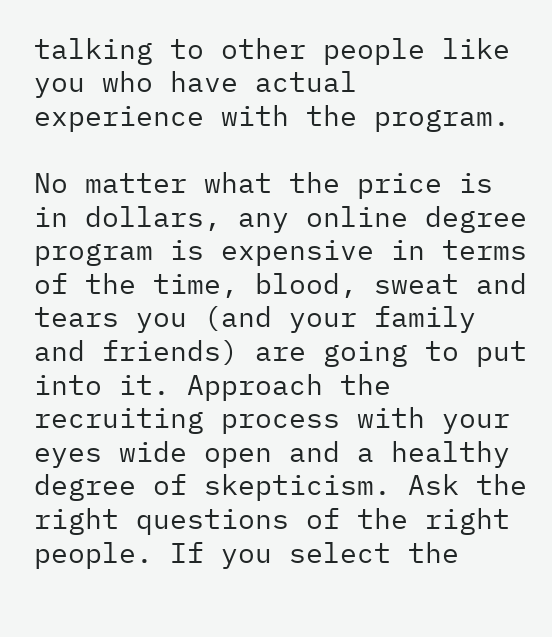talking to other people like you who have actual experience with the program.

No matter what the price is in dollars, any online degree program is expensive in terms of the time, blood, sweat and tears you (and your family and friends) are going to put into it. Approach the recruiting process with your eyes wide open and a healthy degree of skepticism. Ask the right questions of the right people. If you select the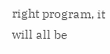right program, it will all be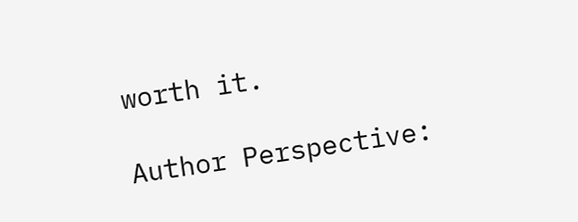worth it.

Author Perspective: